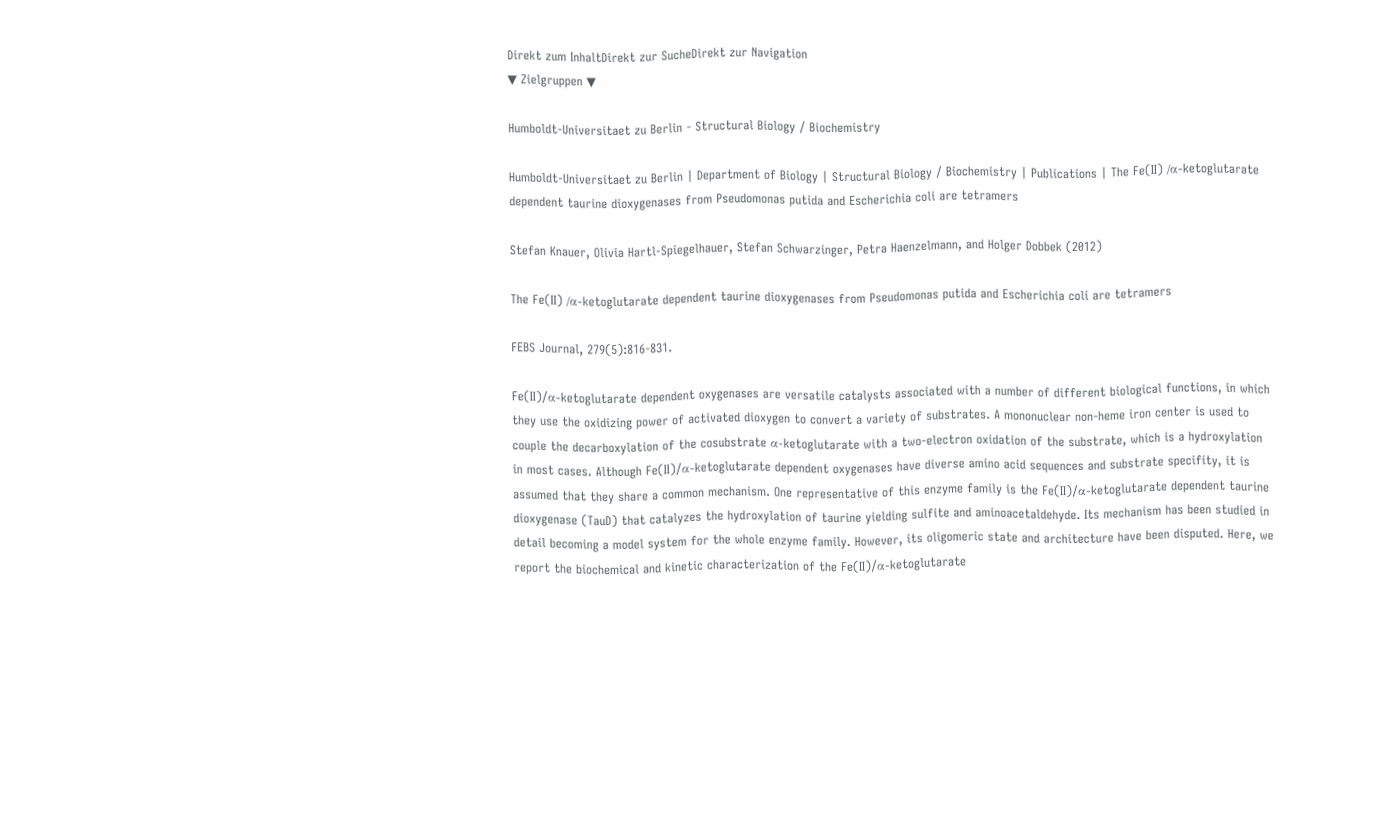Direkt zum InhaltDirekt zur SucheDirekt zur Navigation
▼ Zielgruppen ▼

Humboldt-Universitaet zu Berlin - Structural Biology / Biochemistry

Humboldt-Universitaet zu Berlin | Department of Biology | Structural Biology / Biochemistry | Publications | The Fe(II) /α-ketoglutarate dependent taurine dioxygenases from Pseudomonas putida and Escherichia coli are tetramers

Stefan Knauer, Olivia Hartl-Spiegelhauer, Stefan Schwarzinger, Petra Haenzelmann, and Holger Dobbek (2012)

The Fe(II) /α-ketoglutarate dependent taurine dioxygenases from Pseudomonas putida and Escherichia coli are tetramers

FEBS Journal, 279(5):816-831.

Fe(II)/α-ketoglutarate dependent oxygenases are versatile catalysts associated with a number of different biological functions, in which they use the oxidizing power of activated dioxygen to convert a variety of substrates. A mononuclear non-heme iron center is used to couple the decarboxylation of the cosubstrate α-ketoglutarate with a two-electron oxidation of the substrate, which is a hydroxylation in most cases. Although Fe(II)/α-ketoglutarate dependent oxygenases have diverse amino acid sequences and substrate specifity, it is assumed that they share a common mechanism. One representative of this enzyme family is the Fe(II)/α-ketoglutarate dependent taurine dioxygenase (TauD) that catalyzes the hydroxylation of taurine yielding sulfite and aminoacetaldehyde. Its mechanism has been studied in detail becoming a model system for the whole enzyme family. However, its oligomeric state and architecture have been disputed. Here, we report the biochemical and kinetic characterization of the Fe(II)/α-ketoglutarate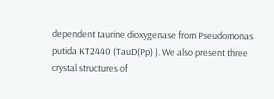dependent taurine dioxygenase from Pseudomonas putida KT2440 (TauD(Pp) ). We also present three crystal structures of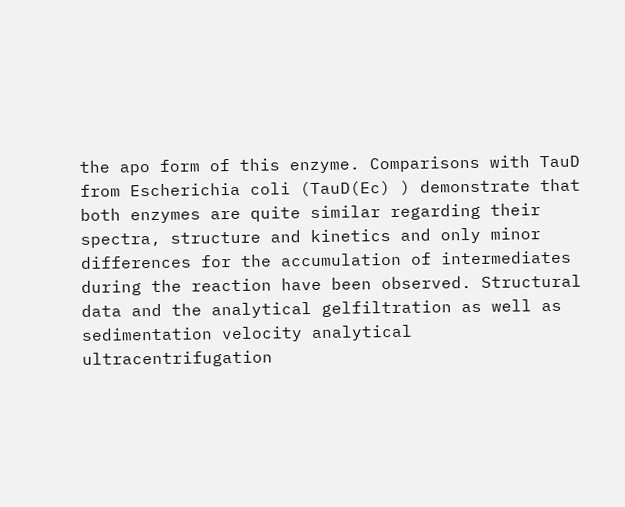the apo form of this enzyme. Comparisons with TauD from Escherichia coli (TauD(Ec) ) demonstrate that both enzymes are quite similar regarding their spectra, structure and kinetics and only minor differences for the accumulation of intermediates during the reaction have been observed. Structural data and the analytical gelfiltration as well as sedimentation velocity analytical ultracentrifugation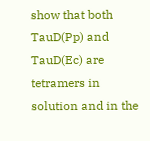show that both TauD(Pp) and TauD(Ec) are tetramers in solution and in the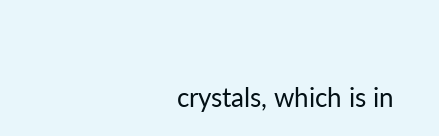crystals, which is in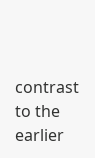contrast to the earlier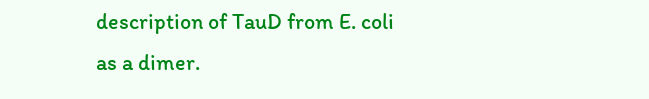description of TauD from E. coli as a dimer.